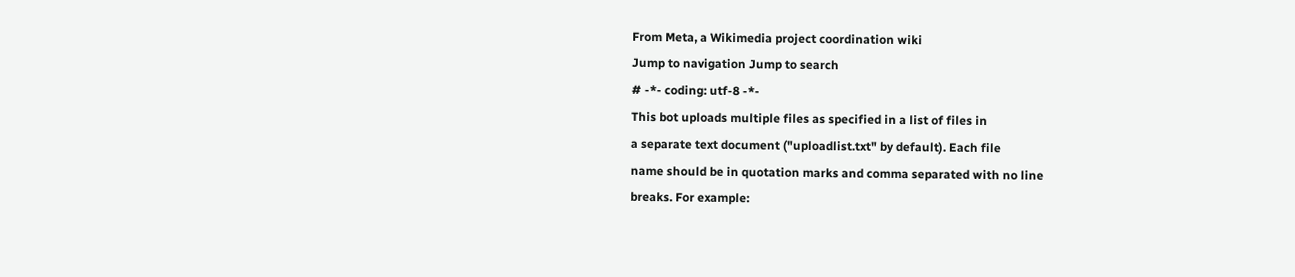From Meta, a Wikimedia project coordination wiki
Jump to navigation Jump to search
# -*- coding: utf-8 -*-
This bot uploads multiple files as specified in a list of files in
a separate text document ("uploadlist.txt" by default). Each file
name should be in quotation marks and comma separated with no line
breaks. For example: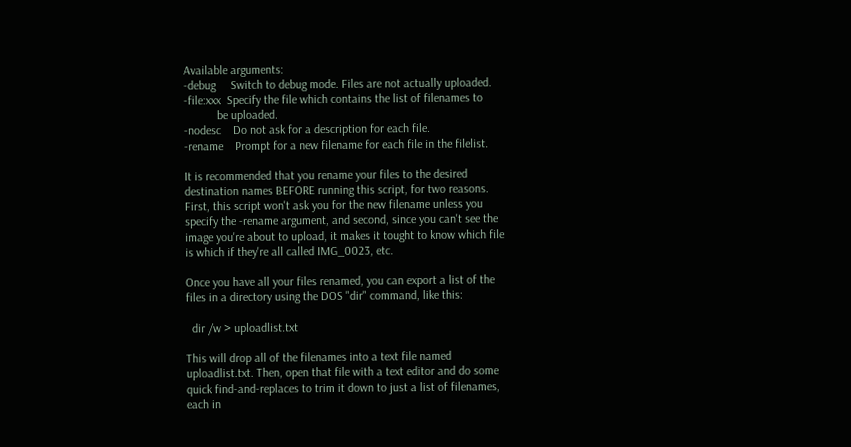Available arguments:
-debug     Switch to debug mode. Files are not actually uploaded.
-file:xxx  Specify the file which contains the list of filenames to
           be uploaded.
-nodesc    Do not ask for a description for each file.
-rename    Prompt for a new filename for each file in the filelist.

It is recommended that you rename your files to the desired
destination names BEFORE running this script, for two reasons.
First, this script won't ask you for the new filename unless you
specify the -rename argument, and second, since you can't see the
image you're about to upload, it makes it tought to know which file
is which if they're all called IMG_0023, etc.

Once you have all your files renamed, you can export a list of the
files in a directory using the DOS "dir" command, like this:

  dir /w > uploadlist.txt

This will drop all of the filenames into a text file named
uploadlist.txt. Then, open that file with a text editor and do some
quick find-and-replaces to trim it down to just a list of filenames,
each in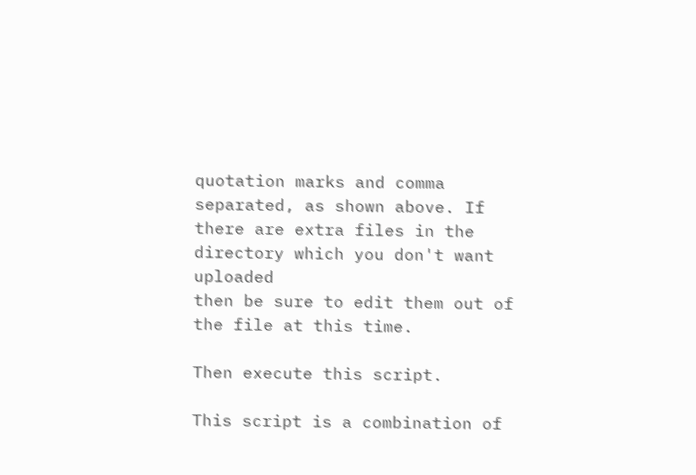quotation marks and comma separated, as shown above. If
there are extra files in the directory which you don't want uploaded
then be sure to edit them out of the file at this time.

Then execute this script.

This script is a combination of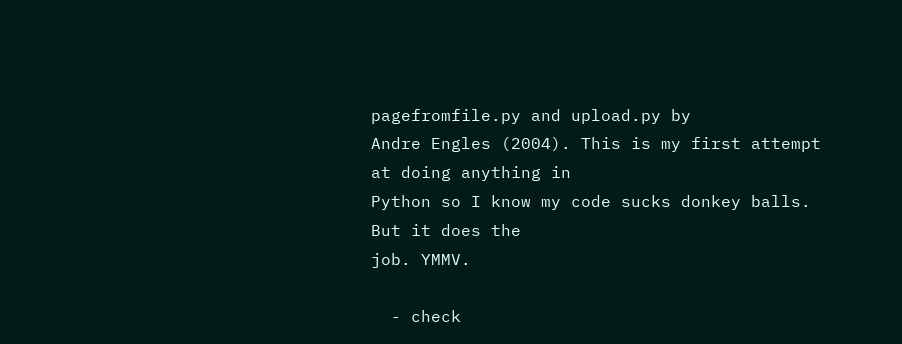pagefromfile.py and upload.py by
Andre Engles (2004). This is my first attempt at doing anything in
Python so I know my code sucks donkey balls. But it does the
job. YMMV.

  - check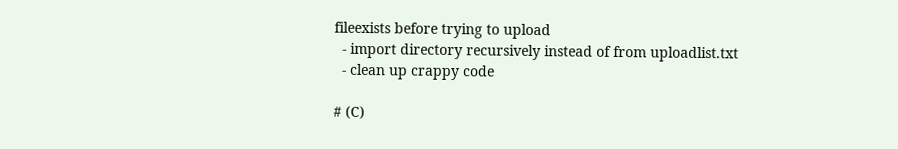fileexists before trying to upload
  - import directory recursively instead of from uploadlist.txt
  - clean up crappy code

# (C)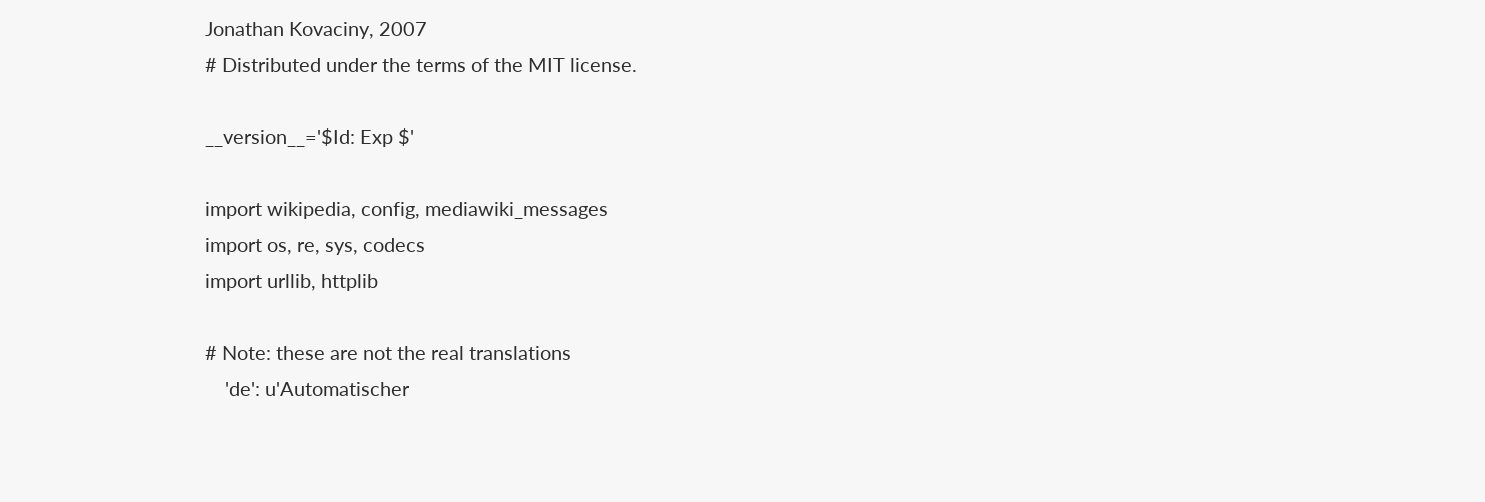Jonathan Kovaciny, 2007
# Distributed under the terms of the MIT license.

__version__='$Id: Exp $'

import wikipedia, config, mediawiki_messages
import os, re, sys, codecs
import urllib, httplib

# Note: these are not the real translations
    'de': u'Automatischer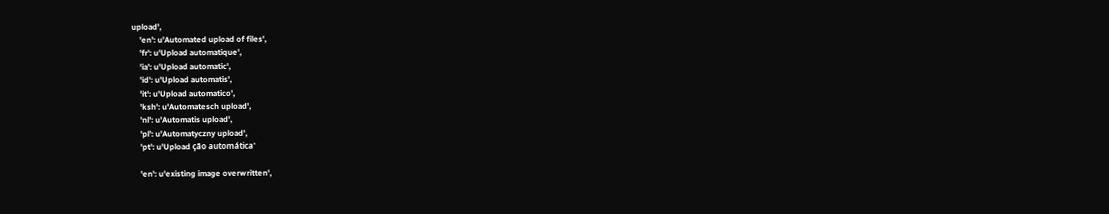upload',
    'en': u'Automated upload of files',
    'fr': u'Upload automatique',
    'ia': u'Upload automatic',
    'id': u'Upload automatis',
    'it': u'Upload automatico',
    'ksh': u'Automatesch upload',
    'nl': u'Automatis upload',
    'pl': u'Automatyczny upload',
    'pt': u'Upload ção automática'

    'en': u'existing image overwritten',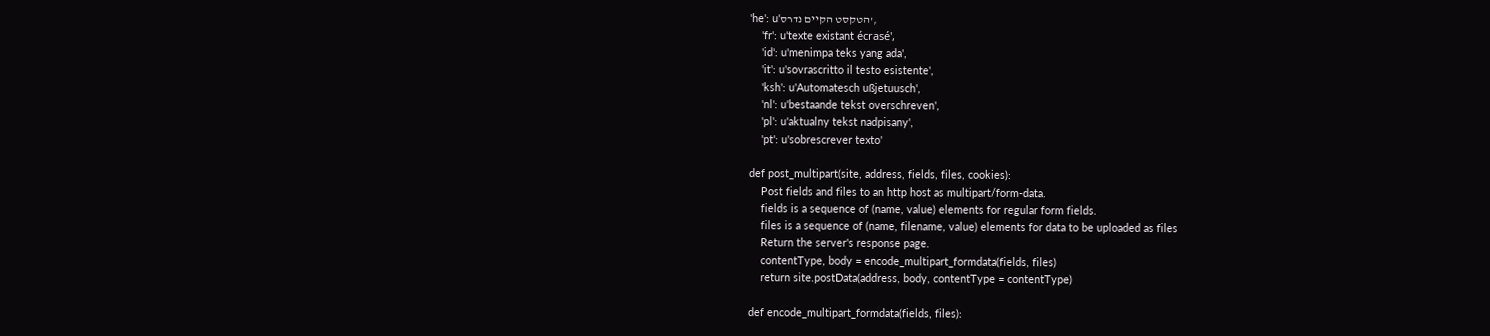'he': u'הטקסט הקיים נדרס',
    'fr': u'texte existant écrasé',
    'id': u'menimpa teks yang ada',
    'it': u'sovrascritto il testo esistente',
    'ksh': u'Automatesch ußjetuusch',
    'nl': u'bestaande tekst overschreven',
    'pl': u'aktualny tekst nadpisany',
    'pt': u'sobrescrever texto'

def post_multipart(site, address, fields, files, cookies):
    Post fields and files to an http host as multipart/form-data.
    fields is a sequence of (name, value) elements for regular form fields.
    files is a sequence of (name, filename, value) elements for data to be uploaded as files
    Return the server's response page.
    contentType, body = encode_multipart_formdata(fields, files)
    return site.postData(address, body, contentType = contentType)

def encode_multipart_formdata(fields, files):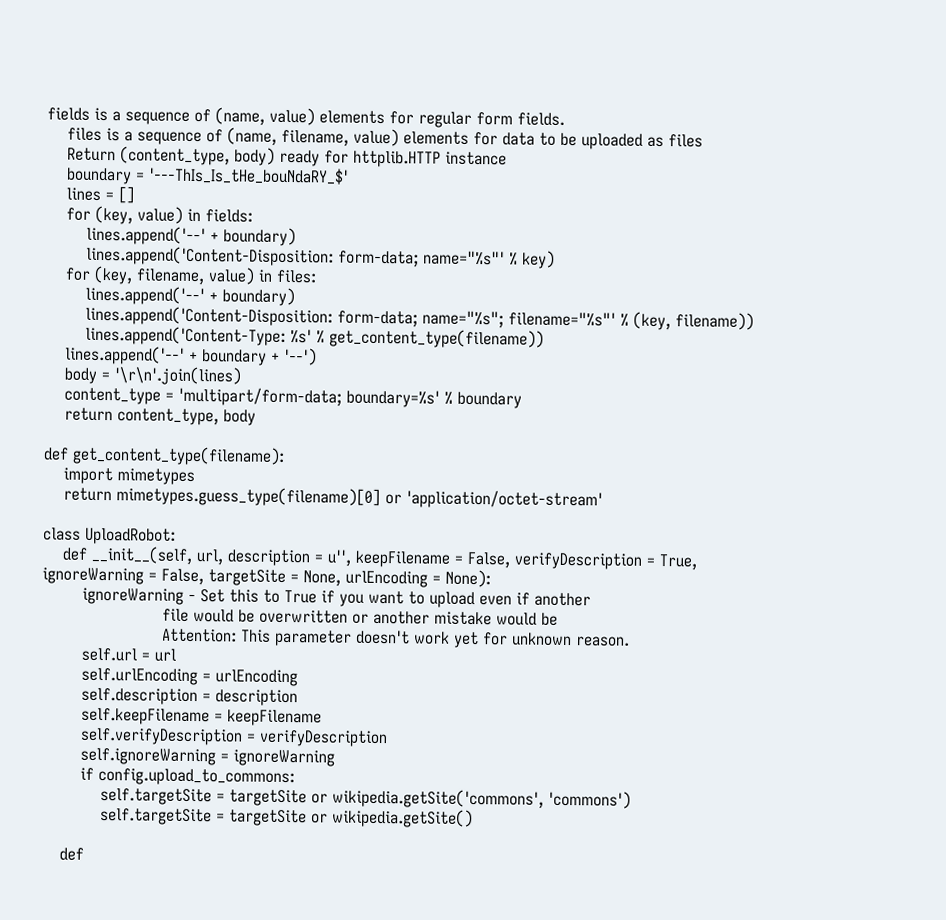fields is a sequence of (name, value) elements for regular form fields.
    files is a sequence of (name, filename, value) elements for data to be uploaded as files
    Return (content_type, body) ready for httplib.HTTP instance
    boundary = '---ThIs_Is_tHe_bouNdaRY_$'
    lines = []
    for (key, value) in fields:
        lines.append('--' + boundary)
        lines.append('Content-Disposition: form-data; name="%s"' % key)
    for (key, filename, value) in files:
        lines.append('--' + boundary)
        lines.append('Content-Disposition: form-data; name="%s"; filename="%s"' % (key, filename))
        lines.append('Content-Type: %s' % get_content_type(filename))
    lines.append('--' + boundary + '--')
    body = '\r\n'.join(lines)
    content_type = 'multipart/form-data; boundary=%s' % boundary
    return content_type, body

def get_content_type(filename):
    import mimetypes
    return mimetypes.guess_type(filename)[0] or 'application/octet-stream'

class UploadRobot:
    def __init__(self, url, description = u'', keepFilename = False, verifyDescription = True, ignoreWarning = False, targetSite = None, urlEncoding = None):
        ignoreWarning - Set this to True if you want to upload even if another
                        file would be overwritten or another mistake would be
                        Attention: This parameter doesn't work yet for unknown reason.
        self.url = url
        self.urlEncoding = urlEncoding
        self.description = description
        self.keepFilename = keepFilename
        self.verifyDescription = verifyDescription
        self.ignoreWarning = ignoreWarning
        if config.upload_to_commons:
            self.targetSite = targetSite or wikipedia.getSite('commons', 'commons')
            self.targetSite = targetSite or wikipedia.getSite()

    def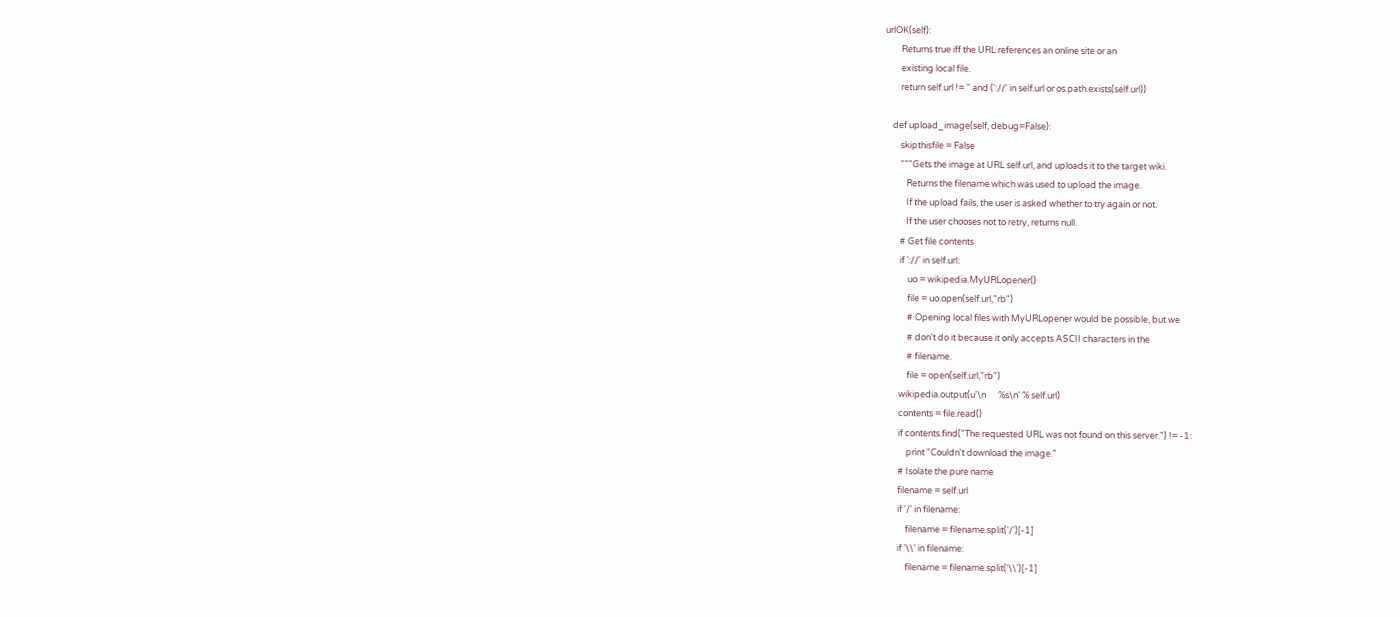urlOK(self):
        Returns true iff the URL references an online site or an
        existing local file.
        return self.url != '' and ('://' in self.url or os.path.exists(self.url))

    def upload_image(self, debug=False):
        skipthisfile = False
        """Gets the image at URL self.url, and uploads it to the target wiki.
           Returns the filename which was used to upload the image.
           If the upload fails, the user is asked whether to try again or not.
           If the user chooses not to retry, returns null.
        # Get file contents
        if '://' in self.url:
            uo = wikipedia.MyURLopener()
            file = uo.open(self.url,"rb")
            # Opening local files with MyURLopener would be possible, but we
            # don't do it because it only accepts ASCII characters in the
            # filename.
            file = open(self.url,"rb")
        wikipedia.output(u'\n      %s\n' % self.url)
        contents = file.read()
        if contents.find("The requested URL was not found on this server.") != -1:
            print "Couldn't download the image."
        # Isolate the pure name
        filename = self.url
        if '/' in filename:
            filename = filename.split('/')[-1]
        if '\\' in filename:
            filename = filename.split('\\')[-1]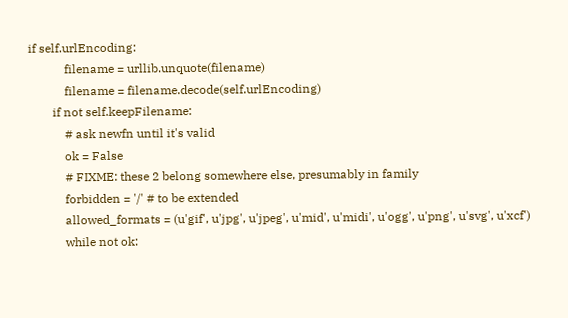if self.urlEncoding:
            filename = urllib.unquote(filename)
            filename = filename.decode(self.urlEncoding)
        if not self.keepFilename:
            # ask newfn until it's valid
            ok = False
            # FIXME: these 2 belong somewhere else, presumably in family
            forbidden = '/' # to be extended
            allowed_formats = (u'gif', u'jpg', u'jpeg', u'mid', u'midi', u'ogg', u'png', u'svg', u'xcf')
            while not ok: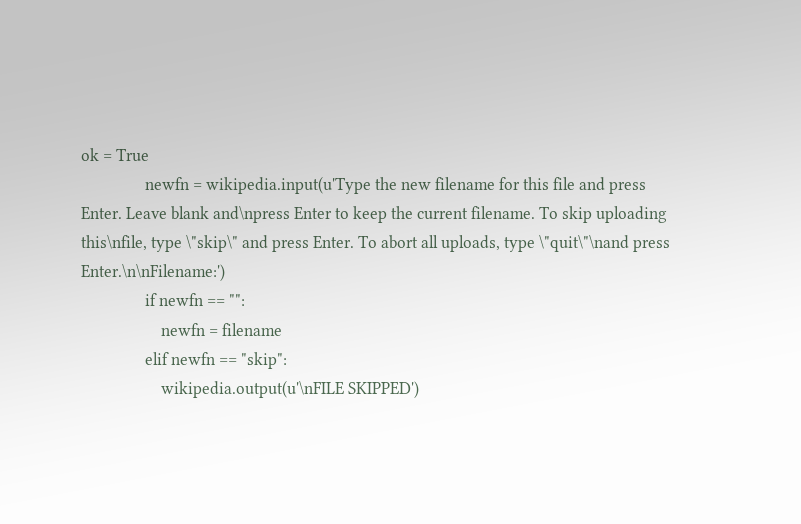ok = True
                newfn = wikipedia.input(u'Type the new filename for this file and press Enter. Leave blank and\npress Enter to keep the current filename. To skip uploading this\nfile, type \"skip\" and press Enter. To abort all uploads, type \"quit\"\nand press Enter.\n\nFilename:')
                if newfn == "":
                    newfn = filename
                elif newfn == "skip":
                    wikipedia.output(u'\nFILE SKIPPED')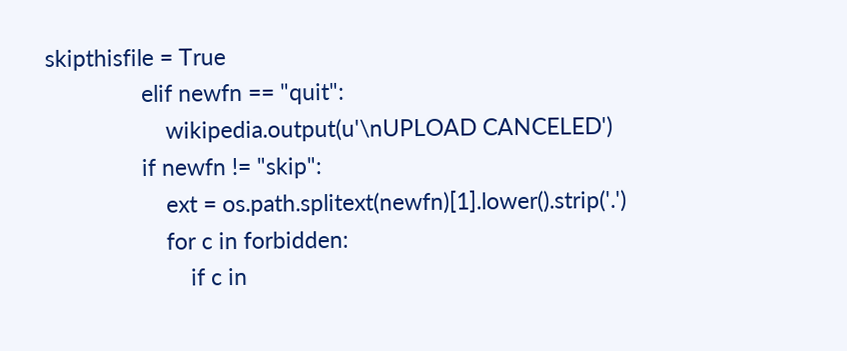skipthisfile = True
                elif newfn == "quit":
                    wikipedia.output(u'\nUPLOAD CANCELED')
                if newfn != "skip":
                    ext = os.path.splitext(newfn)[1].lower().strip('.')
                    for c in forbidden:
                        if c in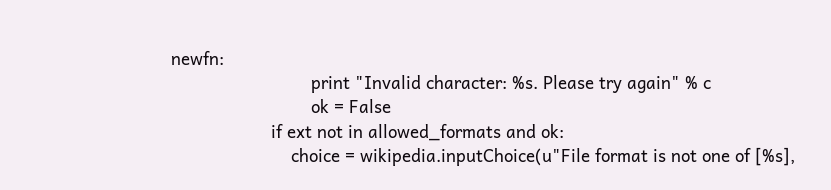newfn:
                            print "Invalid character: %s. Please try again" % c
                            ok = False
                    if ext not in allowed_formats and ok:
                        choice = wikipedia.inputChoice(u"File format is not one of [%s],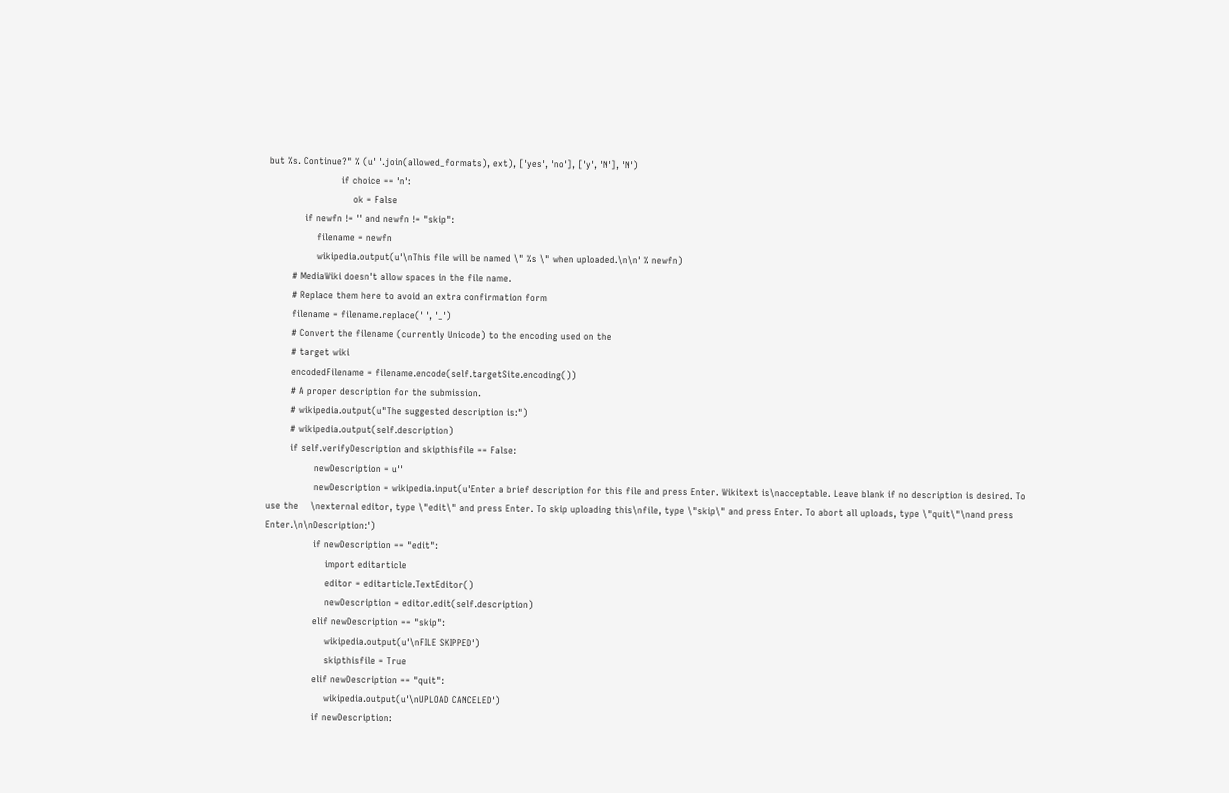but %s. Continue?" % (u' '.join(allowed_formats), ext), ['yes', 'no'], ['y', 'N'], 'N')
                        if choice == 'n':
                            ok = False
            if newfn != '' and newfn != "skip":
                filename = newfn
                wikipedia.output(u'\nThis file will be named \" %s \" when uploaded.\n\n' % newfn)
        # MediaWiki doesn't allow spaces in the file name.
        # Replace them here to avoid an extra confirmation form
        filename = filename.replace(' ', '_')
        # Convert the filename (currently Unicode) to the encoding used on the
        # target wiki
        encodedFilename = filename.encode(self.targetSite.encoding())
        # A proper description for the submission.
        # wikipedia.output(u"The suggested description is:")
        # wikipedia.output(self.description)
        if self.verifyDescription and skipthisfile == False:
                newDescription = u''
                newDescription = wikipedia.input(u'Enter a brief description for this file and press Enter. Wikitext is\nacceptable. Leave blank if no description is desired. To use the    \nexternal editor, type \"edit\" and press Enter. To skip uploading this\nfile, type \"skip\" and press Enter. To abort all uploads, type \"quit\"\nand press Enter.\n\nDescription:')
                if newDescription == "edit":
                    import editarticle
                    editor = editarticle.TextEditor()
                    newDescription = editor.edit(self.description)
                elif newDescription == "skip":
                    wikipedia.output(u'\nFILE SKIPPED')
                    skipthisfile = True
                elif newDescription == "quit":
                    wikipedia.output(u'\nUPLOAD CANCELED')
                if newDescription: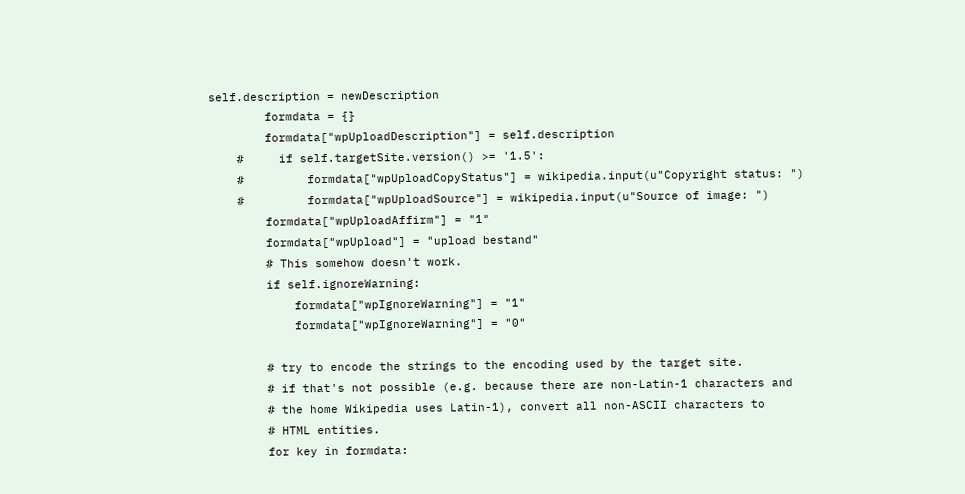self.description = newDescription
        formdata = {}
        formdata["wpUploadDescription"] = self.description
    #     if self.targetSite.version() >= '1.5':
    #         formdata["wpUploadCopyStatus"] = wikipedia.input(u"Copyright status: ")
    #         formdata["wpUploadSource"] = wikipedia.input(u"Source of image: ")
        formdata["wpUploadAffirm"] = "1"
        formdata["wpUpload"] = "upload bestand"
        # This somehow doesn't work.
        if self.ignoreWarning:
            formdata["wpIgnoreWarning"] = "1"
            formdata["wpIgnoreWarning"] = "0"

        # try to encode the strings to the encoding used by the target site.
        # if that's not possible (e.g. because there are non-Latin-1 characters and
        # the home Wikipedia uses Latin-1), convert all non-ASCII characters to
        # HTML entities.
        for key in formdata: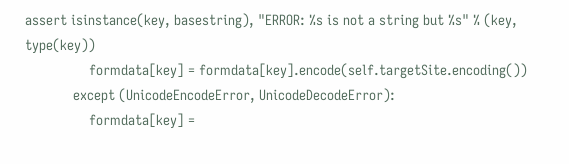assert isinstance(key, basestring), "ERROR: %s is not a string but %s" % (key, type(key))
                formdata[key] = formdata[key].encode(self.targetSite.encoding())
            except (UnicodeEncodeError, UnicodeDecodeError):
                formdata[key] =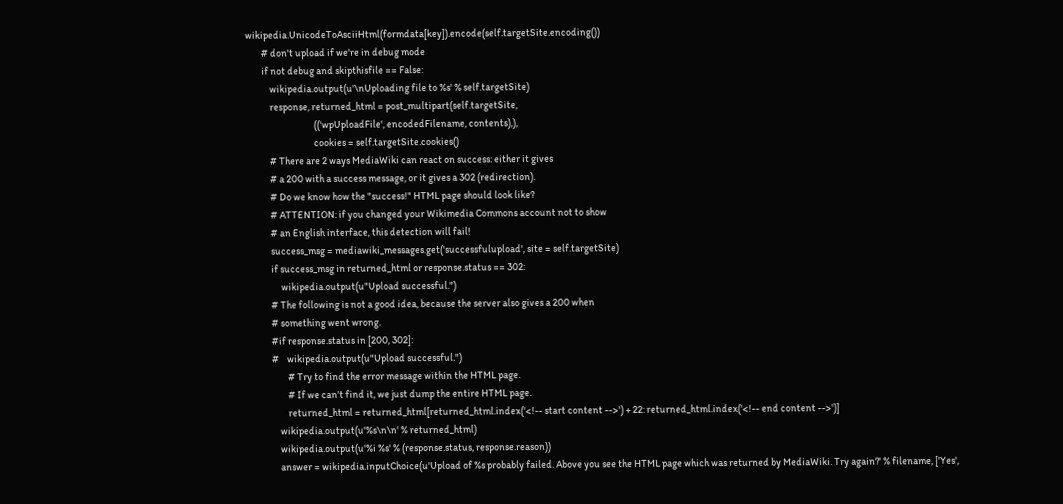wikipedia.UnicodeToAsciiHtml(formdata[key]).encode(self.targetSite.encoding())
        # don't upload if we're in debug mode
        if not debug and skipthisfile == False:
            wikipedia.output(u'\nUploading file to %s' % self.targetSite)
            response, returned_html = post_multipart(self.targetSite,
                                  (('wpUploadFile', encodedFilename, contents),),
                                  cookies = self.targetSite.cookies()
            # There are 2 ways MediaWiki can react on success: either it gives
            # a 200 with a success message, or it gives a 302 (redirection).
            # Do we know how the "success!" HTML page should look like?
            # ATTENTION: if you changed your Wikimedia Commons account not to show
            # an English interface, this detection will fail!
            success_msg = mediawiki_messages.get('successfulupload', site = self.targetSite)
            if success_msg in returned_html or response.status == 302:
                 wikipedia.output(u"Upload successful.")
            # The following is not a good idea, because the server also gives a 200 when
            # something went wrong.
            #if response.status in [200, 302]:
            #    wikipedia.output(u"Upload successful.")
                    # Try to find the error message within the HTML page.
                    # If we can't find it, we just dump the entire HTML page.
                    returned_html = returned_html[returned_html.index('<!-- start content -->') + 22: returned_html.index('<!-- end content -->')]
                wikipedia.output(u'%s\n\n' % returned_html)
                wikipedia.output(u'%i %s' % (response.status, response.reason))
                answer = wikipedia.inputChoice(u'Upload of %s probably failed. Above you see the HTML page which was returned by MediaWiki. Try again?' % filename, ['Yes',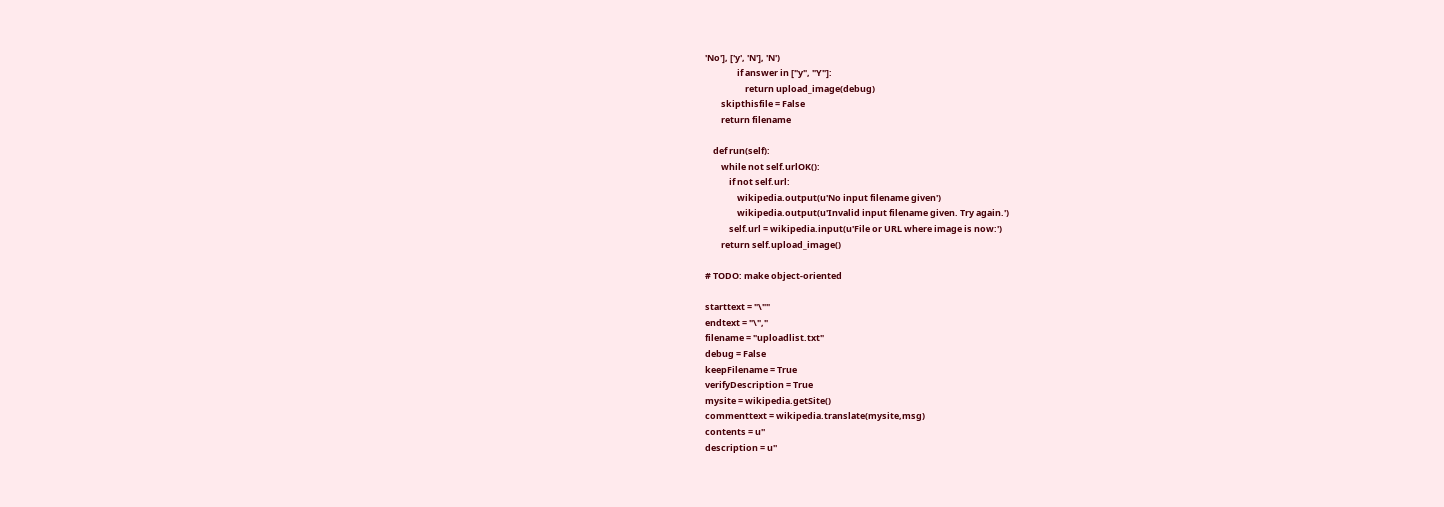'No'], ['y', 'N'], 'N')
                if answer in ["y", "Y"]:
                    return upload_image(debug)
        skipthisfile = False
        return filename

    def run(self):
        while not self.urlOK():
            if not self.url:
                wikipedia.output(u'No input filename given')
                wikipedia.output(u'Invalid input filename given. Try again.')
            self.url = wikipedia.input(u'File or URL where image is now:')
        return self.upload_image()

# TODO: make object-oriented

starttext = "\""
endtext = "\","
filename = "uploadlist.txt"
debug = False
keepFilename = True
verifyDescription = True
mysite = wikipedia.getSite()
commenttext = wikipedia.translate(mysite,msg)
contents = u''
description = u''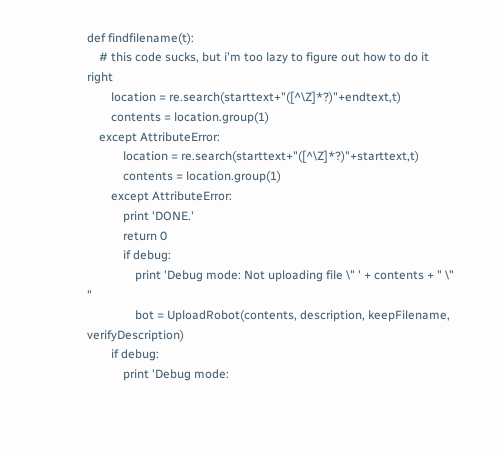def findfilename(t):
    # this code sucks, but i'm too lazy to figure out how to do it right
        location = re.search(starttext+"([^\Z]*?)"+endtext,t)
        contents = location.group(1)
    except AttributeError:
            location = re.search(starttext+"([^\Z]*?)"+starttext,t)
            contents = location.group(1)
        except AttributeError:
            print 'DONE.'
            return 0
            if debug:
                print 'Debug mode: Not uploading file \" ' + contents + " \" "
                bot = UploadRobot(contents, description, keepFilename, verifyDescription)
        if debug:
            print 'Debug mode: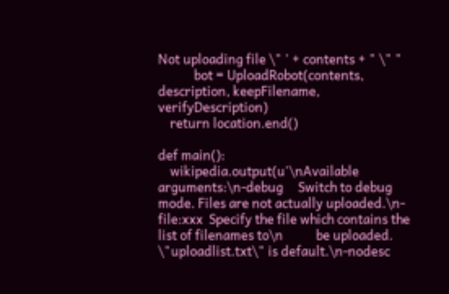Not uploading file \" ' + contents + " \" "
            bot = UploadRobot(contents, description, keepFilename, verifyDescription)
    return location.end()

def main():
    wikipedia.output(u'\nAvailable arguments:\n-debug     Switch to debug mode. Files are not actually uploaded.\n-file:xxx  Specify the file which contains the list of filenames to\n           be uploaded. \"uploadlist.txt\" is default.\n-nodesc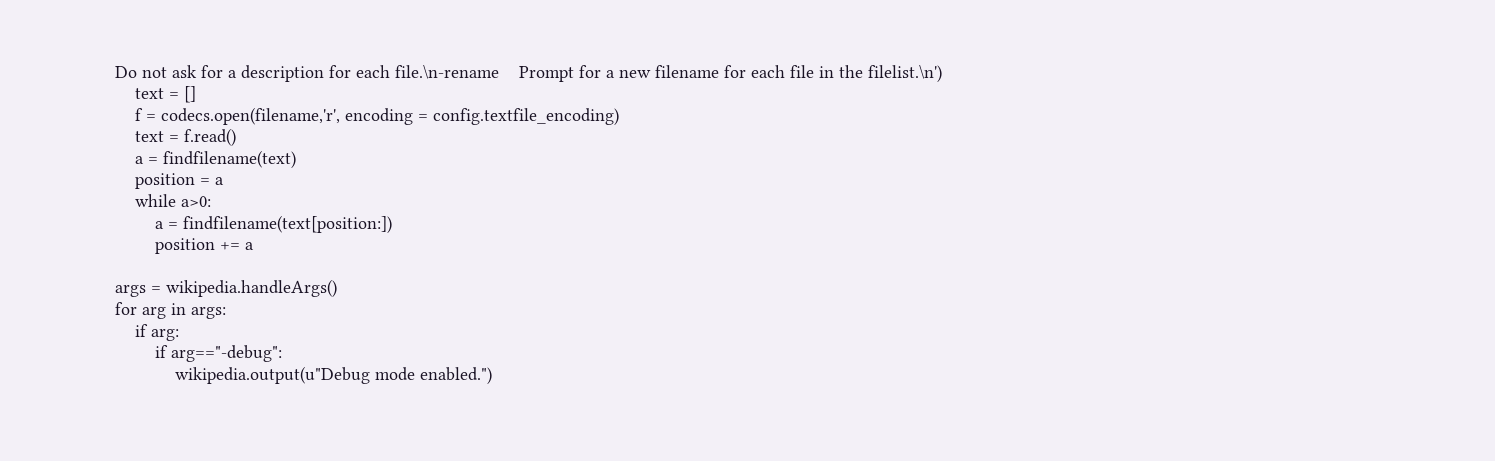Do not ask for a description for each file.\n-rename    Prompt for a new filename for each file in the filelist.\n')
    text = []
    f = codecs.open(filename,'r', encoding = config.textfile_encoding)
    text = f.read()
    a = findfilename(text)
    position = a
    while a>0:
        a = findfilename(text[position:])
        position += a

args = wikipedia.handleArgs()
for arg in args:
    if arg:
        if arg=="-debug":
            wikipedia.output(u"Debug mode enabled.")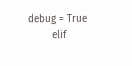debug = True
        elif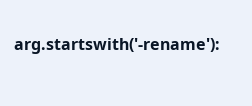arg.startswith('-rename'):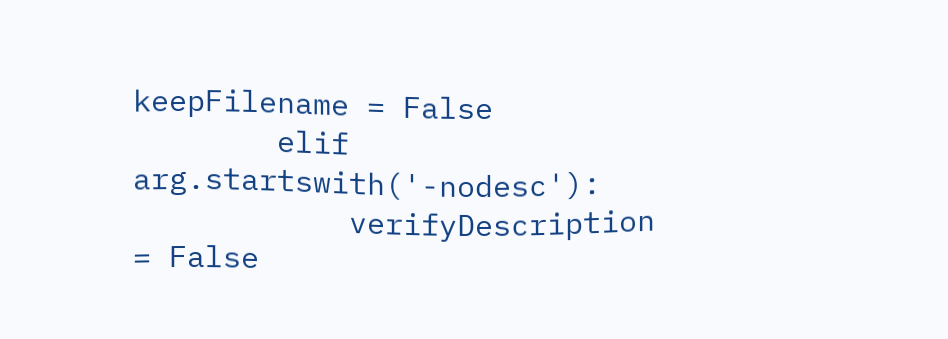keepFilename = False
        elif arg.startswith('-nodesc'):
            verifyDescription = False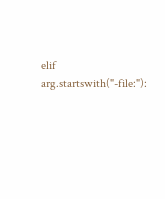elif arg.startswith("-file:"):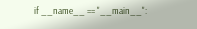if __name__ == "__main__":